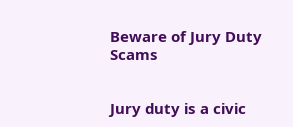Beware of Jury Duty Scams


Jury duty is a civic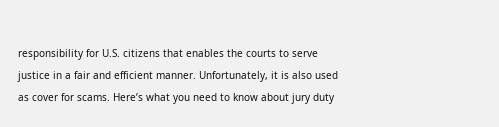responsibility for U.S. citizens that enables the courts to serve justice in a fair and efficient manner. Unfortunately, it is also used as cover for scams. Here’s what you need to know about jury duty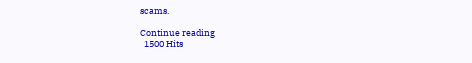scams.

Continue reading
  1500 Hits